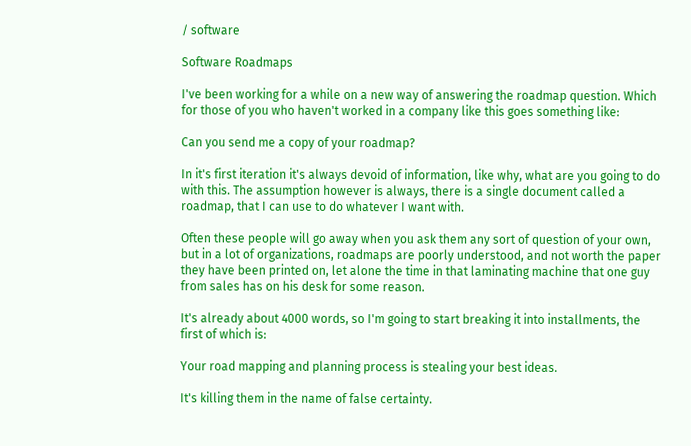/ software

Software Roadmaps

I've been working for a while on a new way of answering the roadmap question. Which for those of you who haven't worked in a company like this goes something like:

Can you send me a copy of your roadmap?

In it's first iteration it's always devoid of information, like why, what are you going to do with this. The assumption however is always, there is a single document called a roadmap, that I can use to do whatever I want with.

Often these people will go away when you ask them any sort of question of your own, but in a lot of organizations, roadmaps are poorly understood, and not worth the paper they have been printed on, let alone the time in that laminating machine that one guy from sales has on his desk for some reason.

It's already about 4000 words, so I'm going to start breaking it into installments, the first of which is:

Your road mapping and planning process is stealing your best ideas.

It's killing them in the name of false certainty.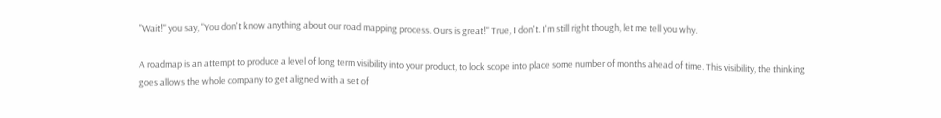"Wait!" you say, "You don't know anything about our road mapping process. Ours is great!" True, I don't. I'm still right though, let me tell you why.

A roadmap is an attempt to produce a level of long term visibility into your product, to lock scope into place some number of months ahead of time. This visibility, the thinking goes allows the whole company to get aligned with a set of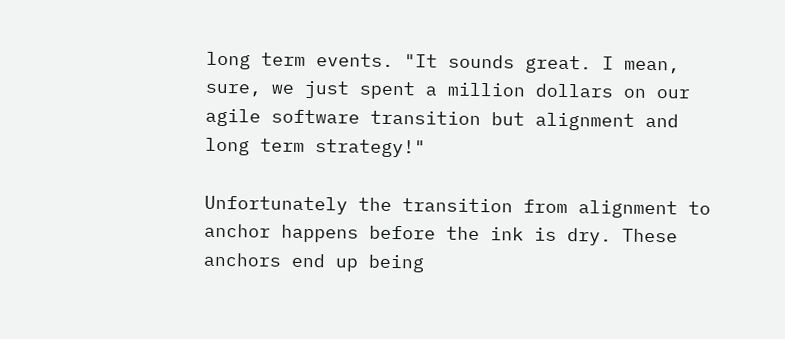long term events. "It sounds great. I mean, sure, we just spent a million dollars on our agile software transition but alignment and long term strategy!"

Unfortunately the transition from alignment to anchor happens before the ink is dry. These anchors end up being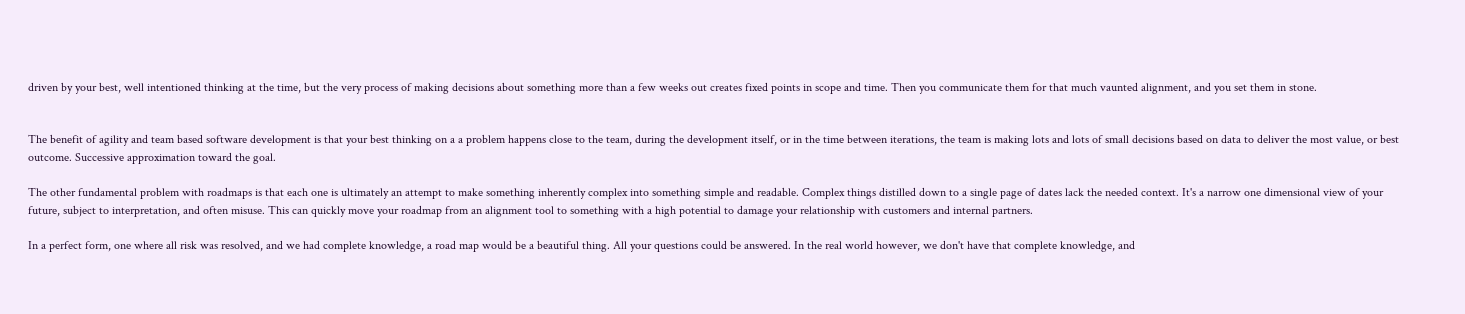driven by your best, well intentioned thinking at the time, but the very process of making decisions about something more than a few weeks out creates fixed points in scope and time. Then you communicate them for that much vaunted alignment, and you set them in stone.


The benefit of agility and team based software development is that your best thinking on a a problem happens close to the team, during the development itself, or in the time between iterations, the team is making lots and lots of small decisions based on data to deliver the most value, or best outcome. Successive approximation toward the goal.

The other fundamental problem with roadmaps is that each one is ultimately an attempt to make something inherently complex into something simple and readable. Complex things distilled down to a single page of dates lack the needed context. It's a narrow one dimensional view of your future, subject to interpretation, and often misuse. This can quickly move your roadmap from an alignment tool to something with a high potential to damage your relationship with customers and internal partners.

In a perfect form, one where all risk was resolved, and we had complete knowledge, a road map would be a beautiful thing. All your questions could be answered. In the real world however, we don't have that complete knowledge, and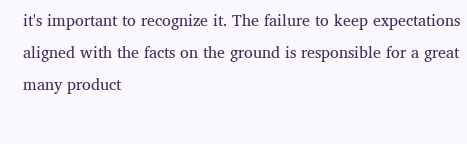it's important to recognize it. The failure to keep expectations aligned with the facts on the ground is responsible for a great many product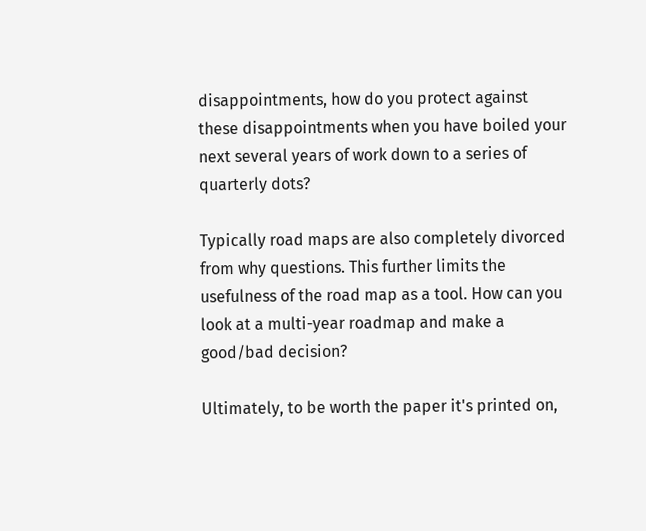disappointments, how do you protect against these disappointments when you have boiled your next several years of work down to a series of quarterly dots?

Typically road maps are also completely divorced from why questions. This further limits the usefulness of the road map as a tool. How can you look at a multi-year roadmap and make a good/bad decision?

Ultimately, to be worth the paper it's printed on,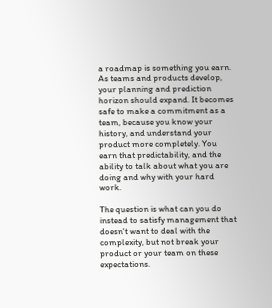a roadmap is something you earn. As teams and products develop, your planning and prediction horizon should expand. It becomes safe to make a commitment as a team, because you know your history, and understand your product more completely. You earn that predictability, and the ability to talk about what you are doing and why with your hard work.

The question is what can you do instead to satisfy management that doesn't want to deal with the complexity, but not break your product or your team on these expectations.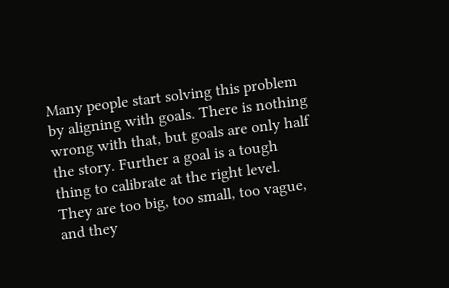Many people start solving this problem by aligning with goals. There is nothing wrong with that, but goals are only half the story. Further a goal is a tough thing to calibrate at the right level. They are too big, too small, too vague, and they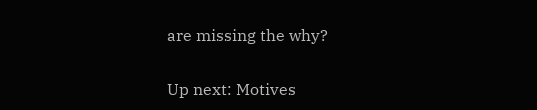are missing the why?

Up next: Motives